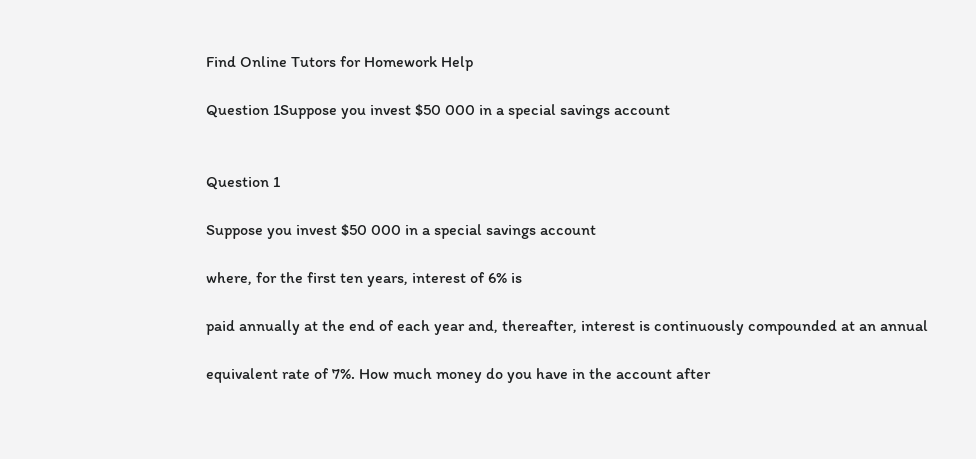Find Online Tutors for Homework Help

Question 1Suppose you invest $50 000 in a special savings account


Question 1

Suppose you invest $50 000 in a special savings account

where, for the first ten years, interest of 6% is

paid annually at the end of each year and, thereafter, interest is continuously compounded at an annual

equivalent rate of 7%. How much money do you have in the account after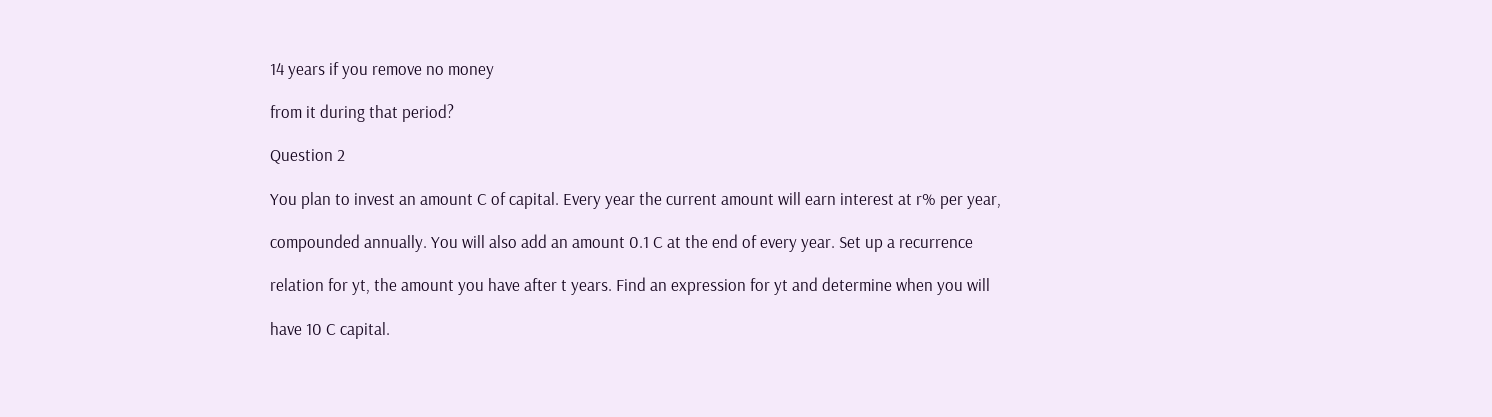14 years if you remove no money

from it during that period?

Question 2

You plan to invest an amount C of capital. Every year the current amount will earn interest at r% per year,

compounded annually. You will also add an amount 0.1 C at the end of every year. Set up a recurrence

relation for yt, the amount you have after t years. Find an expression for yt and determine when you will

have 10 C capital.